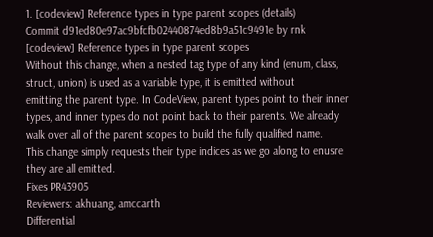1. [codeview] Reference types in type parent scopes (details)
Commit d91ed80e97ac9bfcfb02440874ed8b9a51c9491e by rnk
[codeview] Reference types in type parent scopes
Without this change, when a nested tag type of any kind (enum, class,
struct, union) is used as a variable type, it is emitted without
emitting the parent type. In CodeView, parent types point to their inner
types, and inner types do not point back to their parents. We already
walk over all of the parent scopes to build the fully qualified name.
This change simply requests their type indices as we go along to enusre
they are all emitted.
Fixes PR43905
Reviewers: akhuang, amccarth
Differential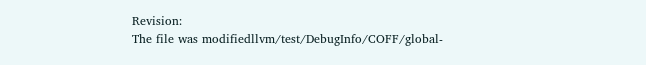Revision:
The file was modifiedllvm/test/DebugInfo/COFF/global-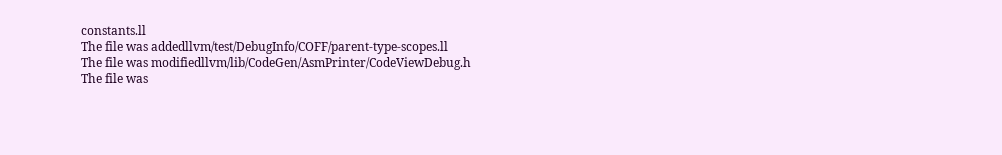constants.ll
The file was addedllvm/test/DebugInfo/COFF/parent-type-scopes.ll
The file was modifiedllvm/lib/CodeGen/AsmPrinter/CodeViewDebug.h
The file was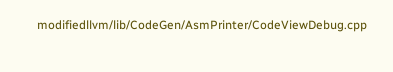modifiedllvm/lib/CodeGen/AsmPrinter/CodeViewDebug.cpp